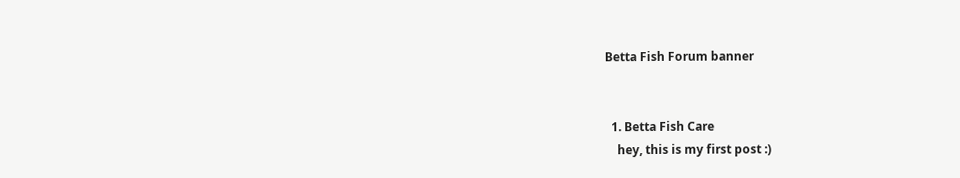Betta Fish Forum banner


  1. Betta Fish Care
    hey, this is my first post :)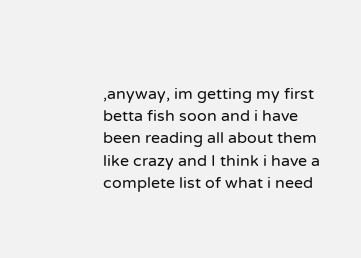,anyway, im getting my first betta fish soon and i have been reading all about them like crazy and I think i have a complete list of what i need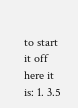to start it off here it is: 1. 3.5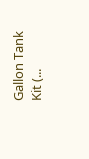Gallon Tank Kit (...